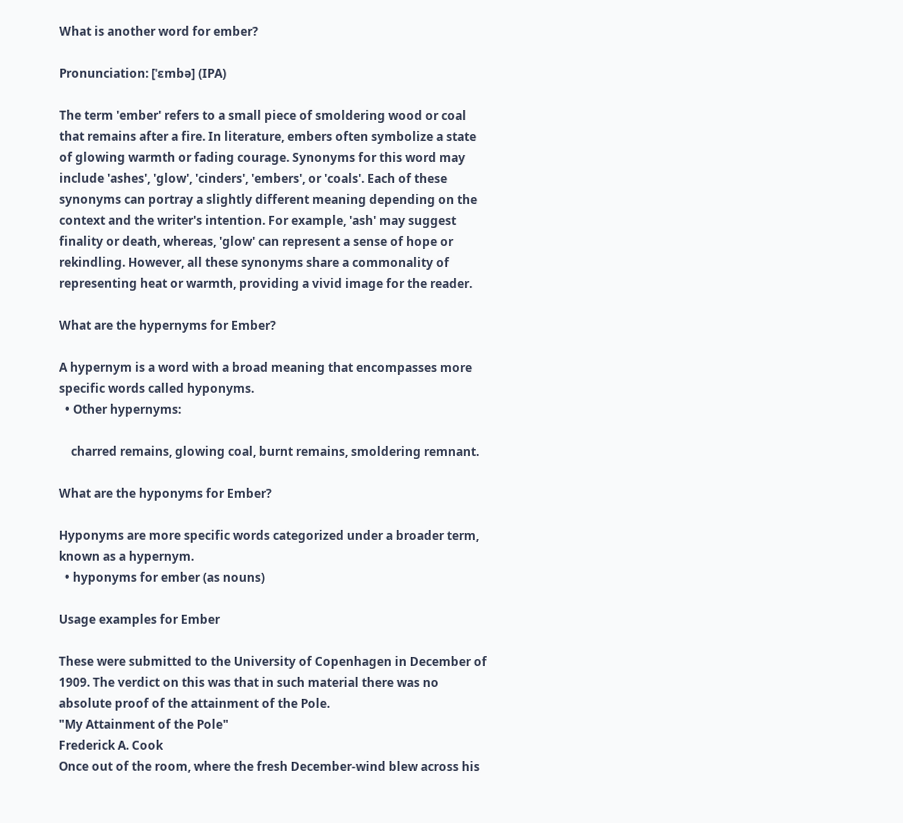What is another word for ember?

Pronunciation: [ˈɛmbə] (IPA)

The term 'ember' refers to a small piece of smoldering wood or coal that remains after a fire. In literature, embers often symbolize a state of glowing warmth or fading courage. Synonyms for this word may include 'ashes', 'glow', 'cinders', 'embers', or 'coals'. Each of these synonyms can portray a slightly different meaning depending on the context and the writer's intention. For example, 'ash' may suggest finality or death, whereas, 'glow' can represent a sense of hope or rekindling. However, all these synonyms share a commonality of representing heat or warmth, providing a vivid image for the reader.

What are the hypernyms for Ember?

A hypernym is a word with a broad meaning that encompasses more specific words called hyponyms.
  • Other hypernyms:

    charred remains, glowing coal, burnt remains, smoldering remnant.

What are the hyponyms for Ember?

Hyponyms are more specific words categorized under a broader term, known as a hypernym.
  • hyponyms for ember (as nouns)

Usage examples for Ember

These were submitted to the University of Copenhagen in December of 1909. The verdict on this was that in such material there was no absolute proof of the attainment of the Pole.
"My Attainment of the Pole"
Frederick A. Cook
Once out of the room, where the fresh December-wind blew across his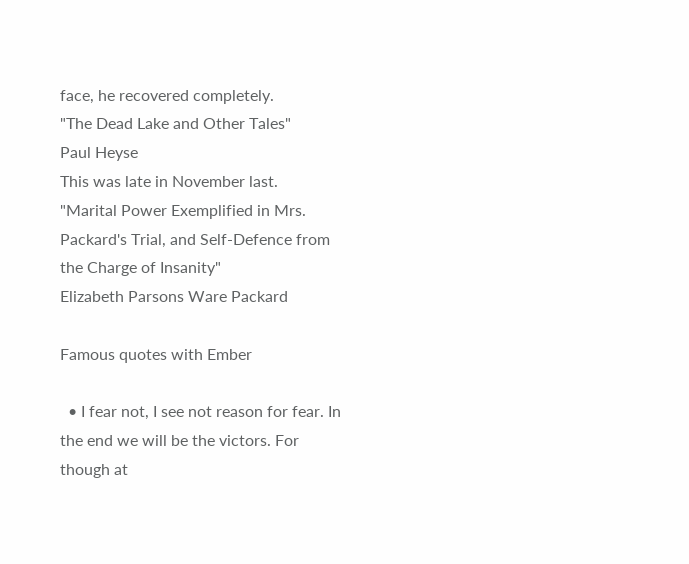face, he recovered completely.
"The Dead Lake and Other Tales"
Paul Heyse
This was late in November last.
"Marital Power Exemplified in Mrs. Packard's Trial, and Self-Defence from the Charge of Insanity"
Elizabeth Parsons Ware Packard

Famous quotes with Ember

  • I fear not, I see not reason for fear. In the end we will be the victors. For though at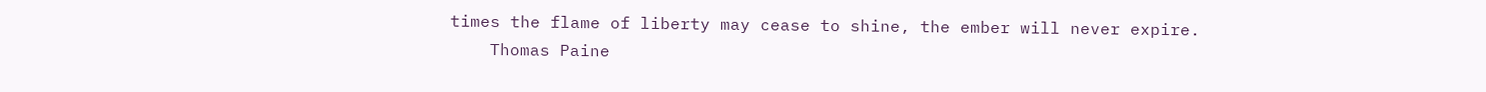times the flame of liberty may cease to shine, the ember will never expire.
    Thomas Paine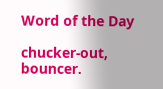Word of the Day

chucker-out, bouncer.